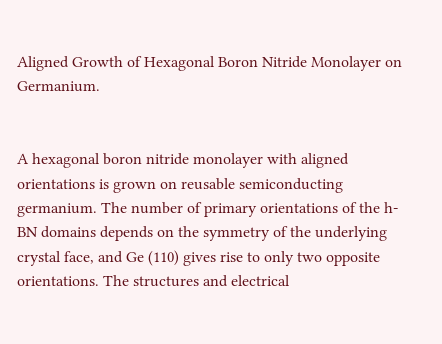Aligned Growth of Hexagonal Boron Nitride Monolayer on Germanium.


A hexagonal boron nitride monolayer with aligned orientations is grown on reusable semiconducting germanium. The number of primary orientations of the h-BN domains depends on the symmetry of the underlying crystal face, and Ge (110) gives rise to only two opposite orientations. The structures and electrical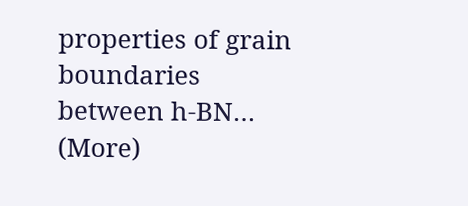properties of grain boundaries between h-BN… (More)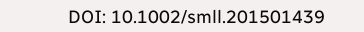DOI: 10.1002/smll.201501439